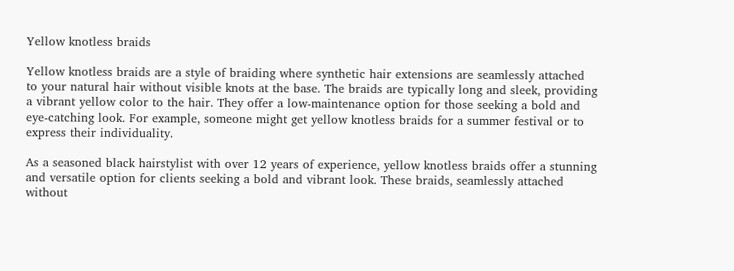Yellow knotless braids

Yellow knotless braids are a style of braiding where synthetic hair extensions are seamlessly attached to your natural hair without visible knots at the base. The braids are typically long and sleek, providing a vibrant yellow color to the hair. They offer a low-maintenance option for those seeking a bold and eye-catching look. For example, someone might get yellow knotless braids for a summer festival or to express their individuality.

As a seasoned black hairstylist with over 12 years of experience, yellow knotless braids offer a stunning and versatile option for clients seeking a bold and vibrant look. These braids, seamlessly attached without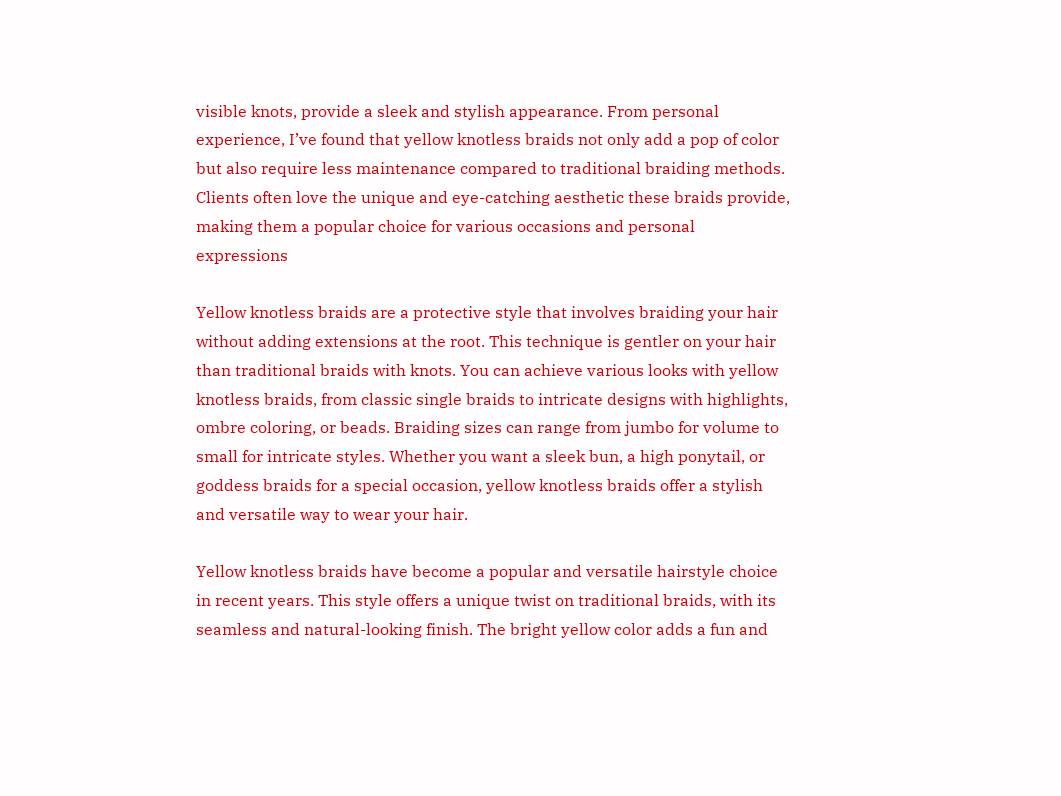visible knots, provide a sleek and stylish appearance. From personal experience, I’ve found that yellow knotless braids not only add a pop of color but also require less maintenance compared to traditional braiding methods. Clients often love the unique and eye-catching aesthetic these braids provide, making them a popular choice for various occasions and personal expressions

Yellow knotless braids are a protective style that involves braiding your hair without adding extensions at the root. This technique is gentler on your hair than traditional braids with knots. You can achieve various looks with yellow knotless braids, from classic single braids to intricate designs with highlights, ombre coloring, or beads. Braiding sizes can range from jumbo for volume to small for intricate styles. Whether you want a sleek bun, a high ponytail, or goddess braids for a special occasion, yellow knotless braids offer a stylish and versatile way to wear your hair.

Yellow knotless braids have become a popular and versatile hairstyle choice in recent years. This style offers a unique twist on traditional braids, with its seamless and natural-looking finish. The bright yellow color adds a fun and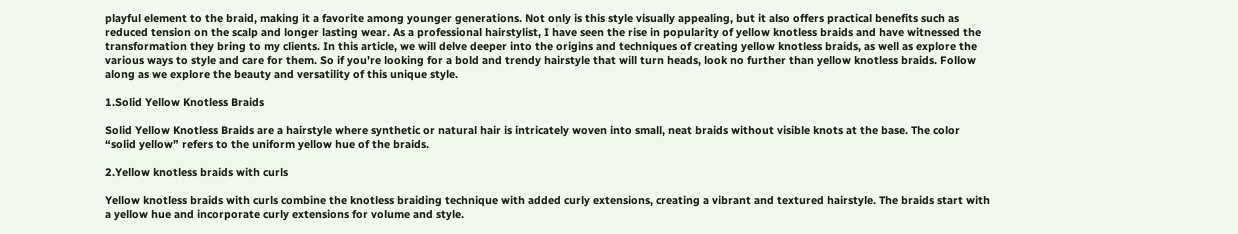playful element to the braid, making it a favorite among younger generations. Not only is this style visually appealing, but it also offers practical benefits such as reduced tension on the scalp and longer lasting wear. As a professional hairstylist, I have seen the rise in popularity of yellow knotless braids and have witnessed the transformation they bring to my clients. In this article, we will delve deeper into the origins and techniques of creating yellow knotless braids, as well as explore the various ways to style and care for them. So if you’re looking for a bold and trendy hairstyle that will turn heads, look no further than yellow knotless braids. Follow along as we explore the beauty and versatility of this unique style.

1.Solid Yellow Knotless Braids

Solid Yellow Knotless Braids are a hairstyle where synthetic or natural hair is intricately woven into small, neat braids without visible knots at the base. The color “solid yellow” refers to the uniform yellow hue of the braids.

2.Yellow knotless braids with curls

Yellow knotless braids with curls combine the knotless braiding technique with added curly extensions, creating a vibrant and textured hairstyle. The braids start with a yellow hue and incorporate curly extensions for volume and style.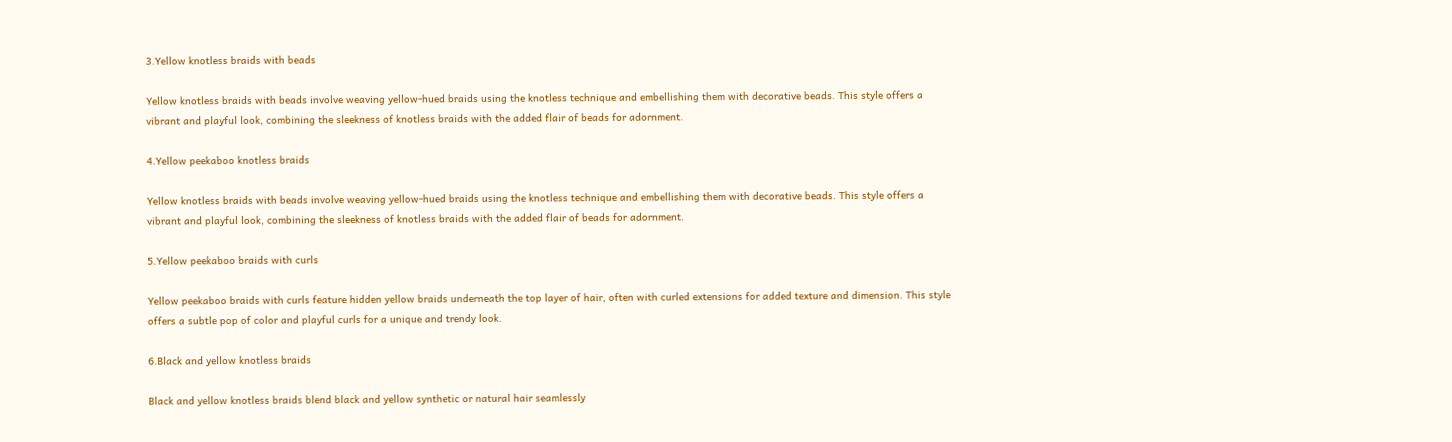3.Yellow knotless braids with beads

Yellow knotless braids with beads involve weaving yellow-hued braids using the knotless technique and embellishing them with decorative beads. This style offers a vibrant and playful look, combining the sleekness of knotless braids with the added flair of beads for adornment.

4.Yellow peekaboo knotless braids

Yellow knotless braids with beads involve weaving yellow-hued braids using the knotless technique and embellishing them with decorative beads. This style offers a vibrant and playful look, combining the sleekness of knotless braids with the added flair of beads for adornment.

5.Yellow peekaboo braids with curls

Yellow peekaboo braids with curls feature hidden yellow braids underneath the top layer of hair, often with curled extensions for added texture and dimension. This style offers a subtle pop of color and playful curls for a unique and trendy look.

6.Black and yellow knotless braids

Black and yellow knotless braids blend black and yellow synthetic or natural hair seamlessly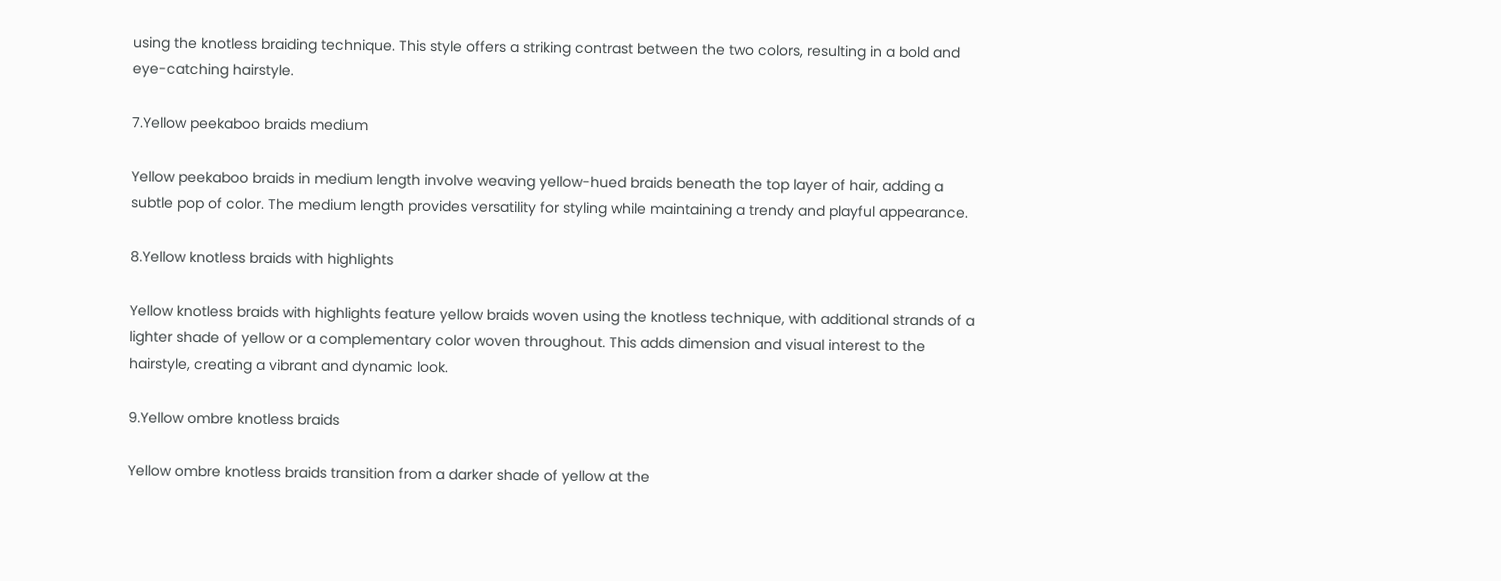using the knotless braiding technique. This style offers a striking contrast between the two colors, resulting in a bold and eye-catching hairstyle.

7.Yellow peekaboo braids medium

Yellow peekaboo braids in medium length involve weaving yellow-hued braids beneath the top layer of hair, adding a subtle pop of color. The medium length provides versatility for styling while maintaining a trendy and playful appearance.

8.Yellow knotless braids with highlights

Yellow knotless braids with highlights feature yellow braids woven using the knotless technique, with additional strands of a lighter shade of yellow or a complementary color woven throughout. This adds dimension and visual interest to the hairstyle, creating a vibrant and dynamic look.

9.Yellow ombre knotless braids

Yellow ombre knotless braids transition from a darker shade of yellow at the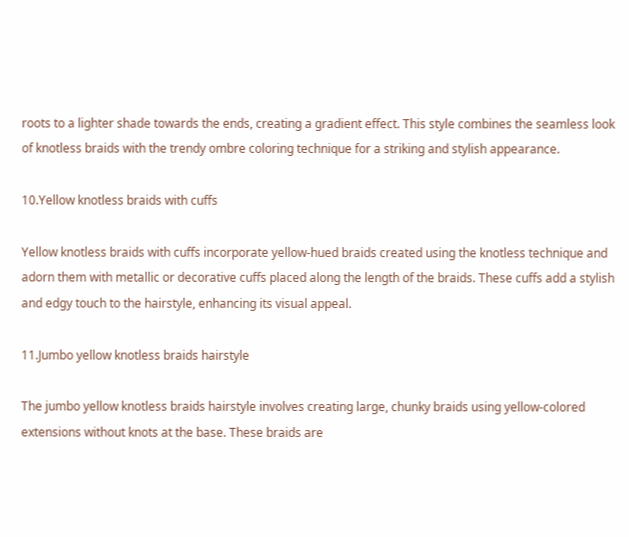roots to a lighter shade towards the ends, creating a gradient effect. This style combines the seamless look of knotless braids with the trendy ombre coloring technique for a striking and stylish appearance.

10.Yellow knotless braids with cuffs

Yellow knotless braids with cuffs incorporate yellow-hued braids created using the knotless technique and adorn them with metallic or decorative cuffs placed along the length of the braids. These cuffs add a stylish and edgy touch to the hairstyle, enhancing its visual appeal.

11.Jumbo yellow knotless braids hairstyle

The jumbo yellow knotless braids hairstyle involves creating large, chunky braids using yellow-colored extensions without knots at the base. These braids are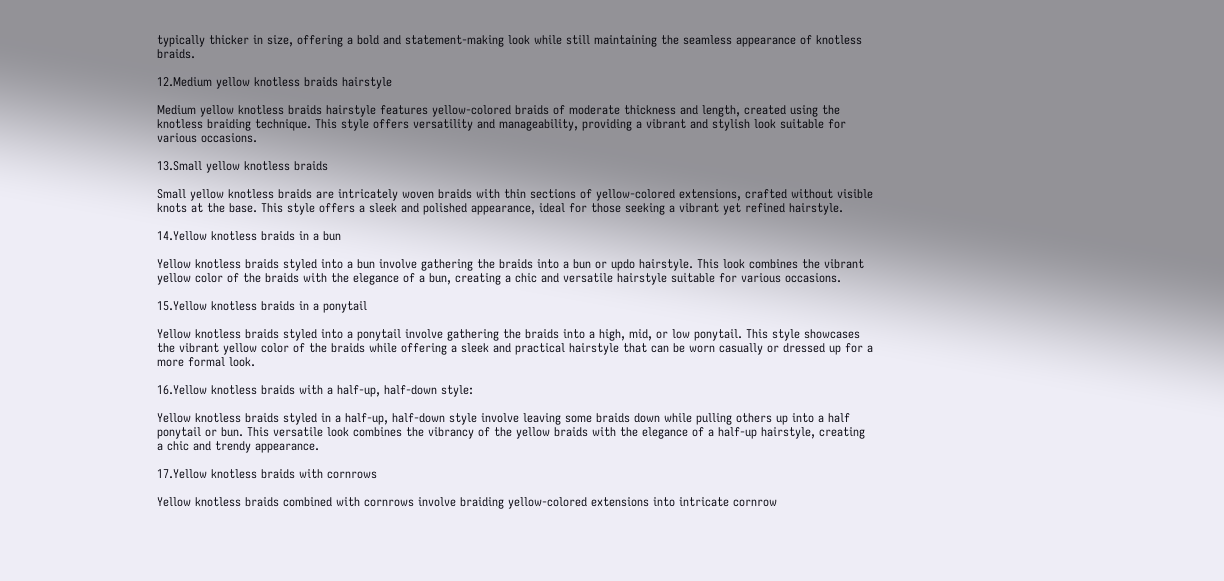typically thicker in size, offering a bold and statement-making look while still maintaining the seamless appearance of knotless braids.

12.Medium yellow knotless braids hairstyle

Medium yellow knotless braids hairstyle features yellow-colored braids of moderate thickness and length, created using the knotless braiding technique. This style offers versatility and manageability, providing a vibrant and stylish look suitable for various occasions.

13.Small yellow knotless braids

Small yellow knotless braids are intricately woven braids with thin sections of yellow-colored extensions, crafted without visible knots at the base. This style offers a sleek and polished appearance, ideal for those seeking a vibrant yet refined hairstyle.

14.Yellow knotless braids in a bun

Yellow knotless braids styled into a bun involve gathering the braids into a bun or updo hairstyle. This look combines the vibrant yellow color of the braids with the elegance of a bun, creating a chic and versatile hairstyle suitable for various occasions.

15.Yellow knotless braids in a ponytail

Yellow knotless braids styled into a ponytail involve gathering the braids into a high, mid, or low ponytail. This style showcases the vibrant yellow color of the braids while offering a sleek and practical hairstyle that can be worn casually or dressed up for a more formal look.

16.Yellow knotless braids with a half-up, half-down style:

Yellow knotless braids styled in a half-up, half-down style involve leaving some braids down while pulling others up into a half ponytail or bun. This versatile look combines the vibrancy of the yellow braids with the elegance of a half-up hairstyle, creating a chic and trendy appearance.

17.Yellow knotless braids with cornrows

Yellow knotless braids combined with cornrows involve braiding yellow-colored extensions into intricate cornrow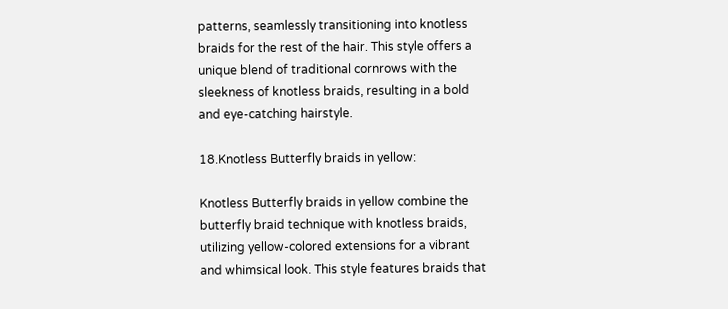patterns, seamlessly transitioning into knotless braids for the rest of the hair. This style offers a unique blend of traditional cornrows with the sleekness of knotless braids, resulting in a bold and eye-catching hairstyle.

18.Knotless Butterfly braids in yellow:

Knotless Butterfly braids in yellow combine the butterfly braid technique with knotless braids, utilizing yellow-colored extensions for a vibrant and whimsical look. This style features braids that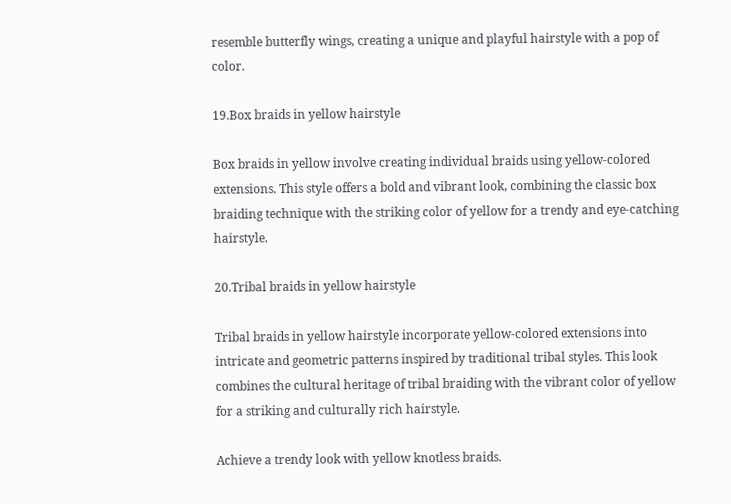resemble butterfly wings, creating a unique and playful hairstyle with a pop of color.

19.Box braids in yellow hairstyle

Box braids in yellow involve creating individual braids using yellow-colored extensions. This style offers a bold and vibrant look, combining the classic box braiding technique with the striking color of yellow for a trendy and eye-catching hairstyle.

20.Tribal braids in yellow hairstyle

Tribal braids in yellow hairstyle incorporate yellow-colored extensions into intricate and geometric patterns inspired by traditional tribal styles. This look combines the cultural heritage of tribal braiding with the vibrant color of yellow for a striking and culturally rich hairstyle.

Achieve a trendy look with yellow knotless braids.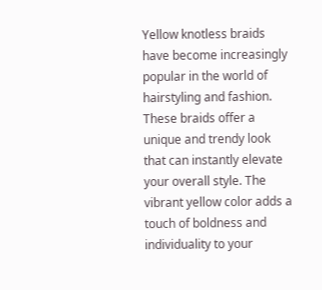Yellow knotless braids have become increasingly popular in the world of hairstyling and fashion. These braids offer a unique and trendy look that can instantly elevate your overall style. The vibrant yellow color adds a touch of boldness and individuality to your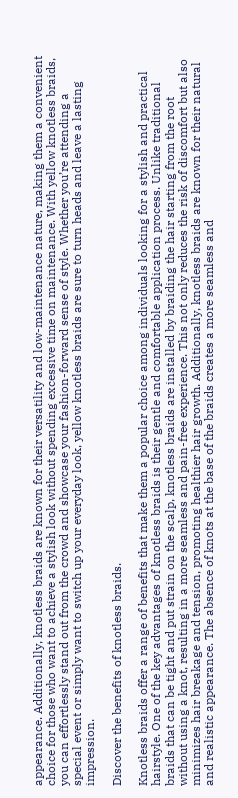appearance. Additionally, knotless braids are known for their versatility and low-maintenance nature, making them a convenient choice for those who want to achieve a stylish look without spending excessive time on maintenance. With yellow knotless braids, you can effortlessly stand out from the crowd and showcase your fashion-forward sense of style. Whether you’re attending a special event or simply want to switch up your everyday look, yellow knotless braids are sure to turn heads and leave a lasting impression.

Discover the benefits of knotless braids.

Knotless braids offer a range of benefits that make them a popular choice among individuals looking for a stylish and practical hairstyle. One of the key advantages of knotless braids is their gentle and comfortable application process. Unlike traditional braids that can be tight and put strain on the scalp, knotless braids are installed by braiding the hair starting from the root without using a knot, resulting in a more seamless and pain-free experience. This not only reduces the risk of discomfort but also minimizes hair breakage and tension, promoting healthier hair growth. Additionally, knotless braids are known for their natural and realistic appearance. The absence of knots at the base of the braids creates a more seamless and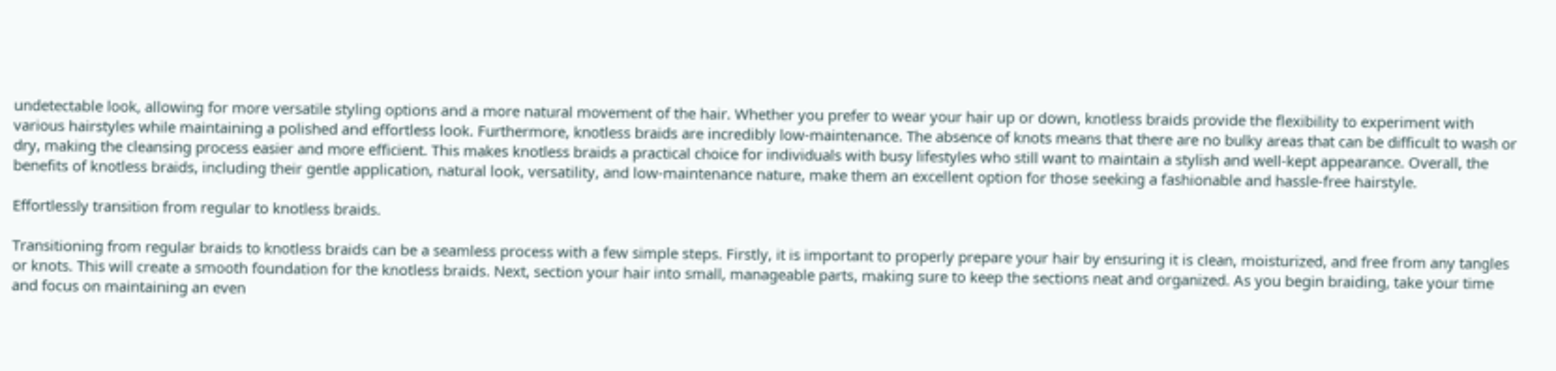undetectable look, allowing for more versatile styling options and a more natural movement of the hair. Whether you prefer to wear your hair up or down, knotless braids provide the flexibility to experiment with various hairstyles while maintaining a polished and effortless look. Furthermore, knotless braids are incredibly low-maintenance. The absence of knots means that there are no bulky areas that can be difficult to wash or dry, making the cleansing process easier and more efficient. This makes knotless braids a practical choice for individuals with busy lifestyles who still want to maintain a stylish and well-kept appearance. Overall, the benefits of knotless braids, including their gentle application, natural look, versatility, and low-maintenance nature, make them an excellent option for those seeking a fashionable and hassle-free hairstyle.

Effortlessly transition from regular to knotless braids.

Transitioning from regular braids to knotless braids can be a seamless process with a few simple steps. Firstly, it is important to properly prepare your hair by ensuring it is clean, moisturized, and free from any tangles or knots. This will create a smooth foundation for the knotless braids. Next, section your hair into small, manageable parts, making sure to keep the sections neat and organized. As you begin braiding, take your time and focus on maintaining an even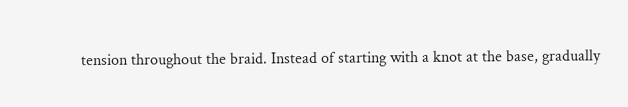tension throughout the braid. Instead of starting with a knot at the base, gradually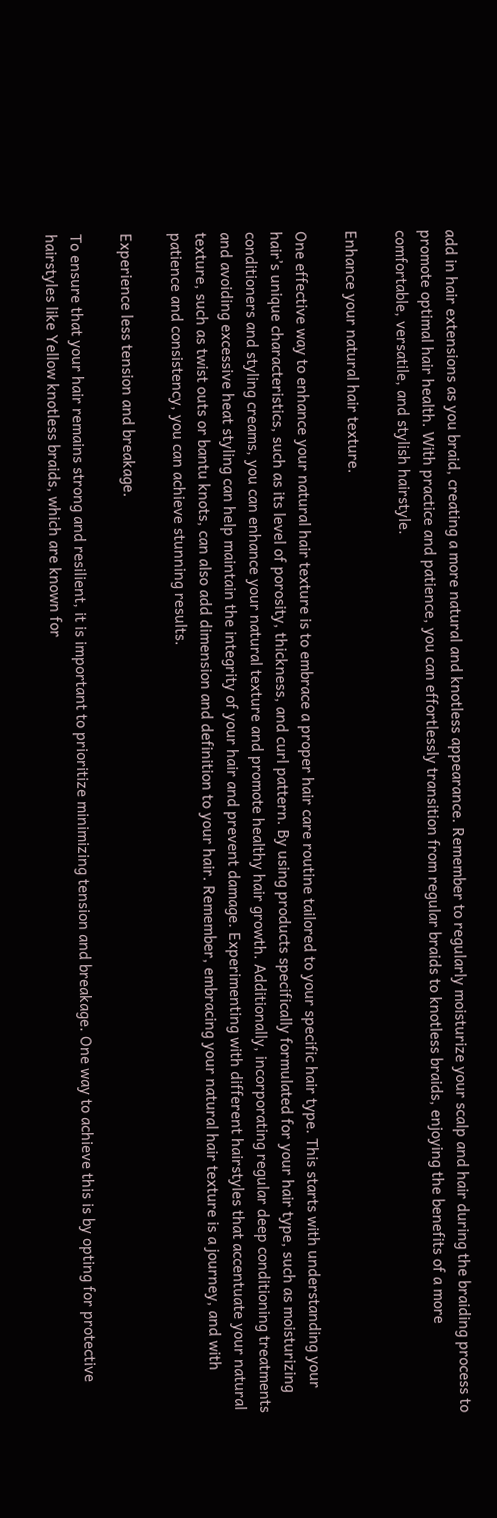add in hair extensions as you braid, creating a more natural and knotless appearance. Remember to regularly moisturize your scalp and hair during the braiding process to promote optimal hair health. With practice and patience, you can effortlessly transition from regular braids to knotless braids, enjoying the benefits of a more comfortable, versatile, and stylish hairstyle.

Enhance your natural hair texture.

One effective way to enhance your natural hair texture is to embrace a proper hair care routine tailored to your specific hair type. This starts with understanding your hair’s unique characteristics, such as its level of porosity, thickness, and curl pattern. By using products specifically formulated for your hair type, such as moisturizing conditioners and styling creams, you can enhance your natural texture and promote healthy hair growth. Additionally, incorporating regular deep conditioning treatments and avoiding excessive heat styling can help maintain the integrity of your hair and prevent damage. Experimenting with different hairstyles that accentuate your natural texture, such as twist outs or bantu knots, can also add dimension and definition to your hair. Remember, embracing your natural hair texture is a journey, and with patience and consistency, you can achieve stunning results.

Experience less tension and breakage.

To ensure that your hair remains strong and resilient, it is important to prioritize minimizing tension and breakage. One way to achieve this is by opting for protective hairstyles like Yellow knotless braids, which are known for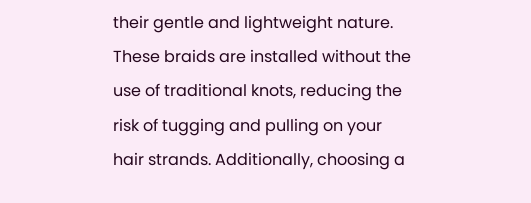their gentle and lightweight nature. These braids are installed without the use of traditional knots, reducing the risk of tugging and pulling on your hair strands. Additionally, choosing a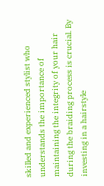skilled and experienced stylist who understands the importance of maintaining the integrity of your hair during the braiding process is crucial. By investing in a hairstyle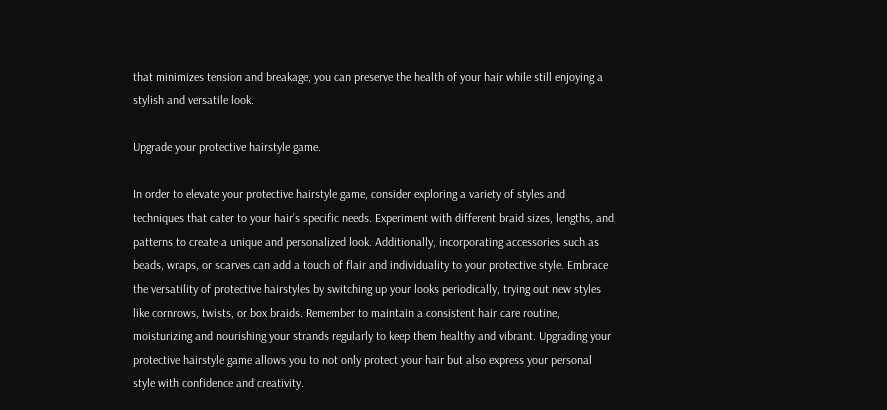that minimizes tension and breakage, you can preserve the health of your hair while still enjoying a stylish and versatile look.

Upgrade your protective hairstyle game.

In order to elevate your protective hairstyle game, consider exploring a variety of styles and techniques that cater to your hair’s specific needs. Experiment with different braid sizes, lengths, and patterns to create a unique and personalized look. Additionally, incorporating accessories such as beads, wraps, or scarves can add a touch of flair and individuality to your protective style. Embrace the versatility of protective hairstyles by switching up your looks periodically, trying out new styles like cornrows, twists, or box braids. Remember to maintain a consistent hair care routine, moisturizing and nourishing your strands regularly to keep them healthy and vibrant. Upgrading your protective hairstyle game allows you to not only protect your hair but also express your personal style with confidence and creativity.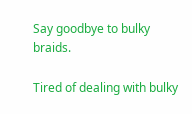Say goodbye to bulky braids.

Tired of dealing with bulky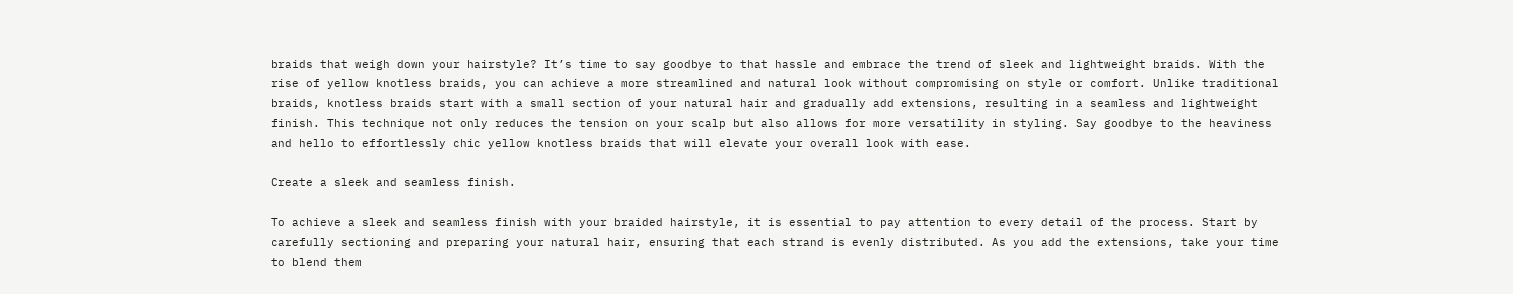braids that weigh down your hairstyle? It’s time to say goodbye to that hassle and embrace the trend of sleek and lightweight braids. With the rise of yellow knotless braids, you can achieve a more streamlined and natural look without compromising on style or comfort. Unlike traditional braids, knotless braids start with a small section of your natural hair and gradually add extensions, resulting in a seamless and lightweight finish. This technique not only reduces the tension on your scalp but also allows for more versatility in styling. Say goodbye to the heaviness and hello to effortlessly chic yellow knotless braids that will elevate your overall look with ease.

Create a sleek and seamless finish.

To achieve a sleek and seamless finish with your braided hairstyle, it is essential to pay attention to every detail of the process. Start by carefully sectioning and preparing your natural hair, ensuring that each strand is evenly distributed. As you add the extensions, take your time to blend them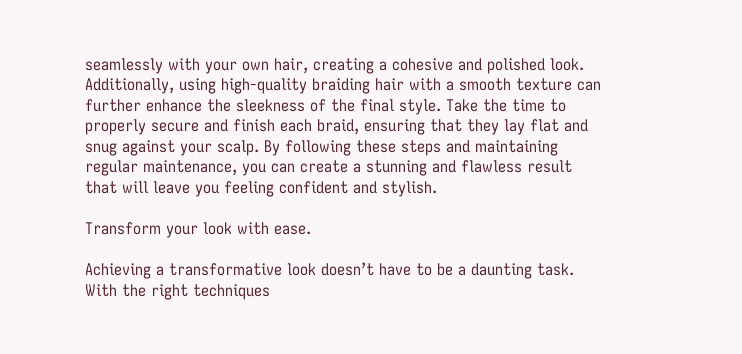seamlessly with your own hair, creating a cohesive and polished look. Additionally, using high-quality braiding hair with a smooth texture can further enhance the sleekness of the final style. Take the time to properly secure and finish each braid, ensuring that they lay flat and snug against your scalp. By following these steps and maintaining regular maintenance, you can create a stunning and flawless result that will leave you feeling confident and stylish.

Transform your look with ease.

Achieving a transformative look doesn’t have to be a daunting task. With the right techniques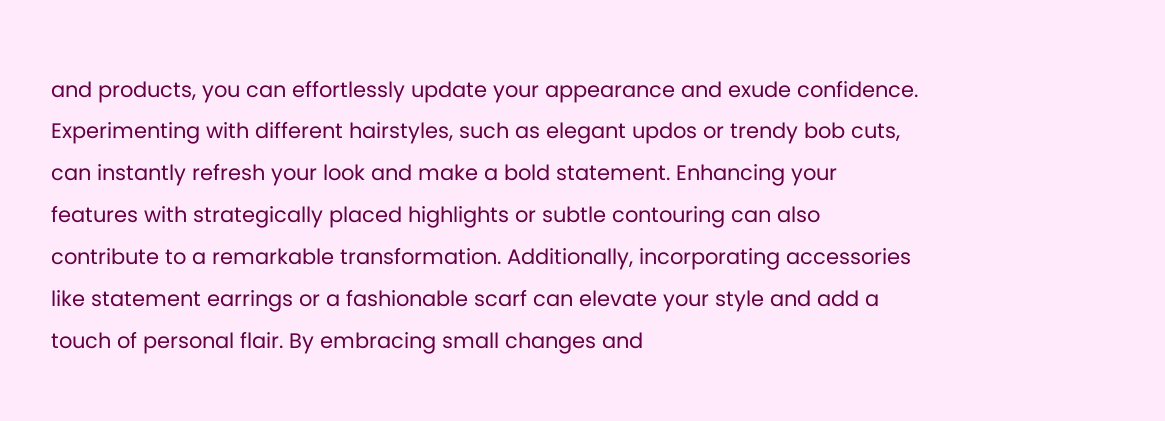and products, you can effortlessly update your appearance and exude confidence. Experimenting with different hairstyles, such as elegant updos or trendy bob cuts, can instantly refresh your look and make a bold statement. Enhancing your features with strategically placed highlights or subtle contouring can also contribute to a remarkable transformation. Additionally, incorporating accessories like statement earrings or a fashionable scarf can elevate your style and add a touch of personal flair. By embracing small changes and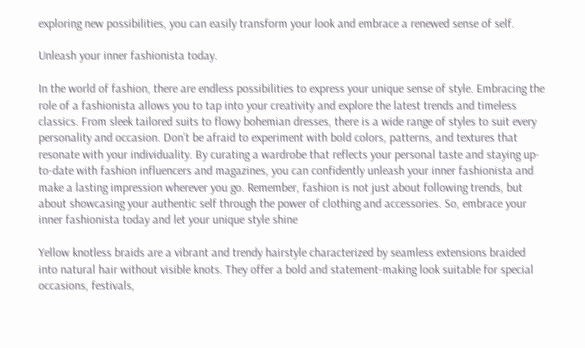exploring new possibilities, you can easily transform your look and embrace a renewed sense of self.

Unleash your inner fashionista today.

In the world of fashion, there are endless possibilities to express your unique sense of style. Embracing the role of a fashionista allows you to tap into your creativity and explore the latest trends and timeless classics. From sleek tailored suits to flowy bohemian dresses, there is a wide range of styles to suit every personality and occasion. Don’t be afraid to experiment with bold colors, patterns, and textures that resonate with your individuality. By curating a wardrobe that reflects your personal taste and staying up-to-date with fashion influencers and magazines, you can confidently unleash your inner fashionista and make a lasting impression wherever you go. Remember, fashion is not just about following trends, but about showcasing your authentic self through the power of clothing and accessories. So, embrace your inner fashionista today and let your unique style shine

Yellow knotless braids are a vibrant and trendy hairstyle characterized by seamless extensions braided into natural hair without visible knots. They offer a bold and statement-making look suitable for special occasions, festivals,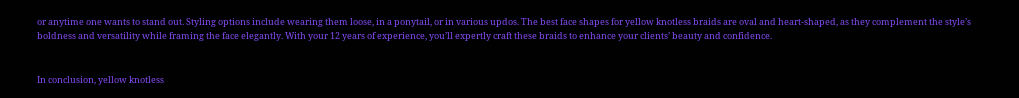or anytime one wants to stand out. Styling options include wearing them loose, in a ponytail, or in various updos. The best face shapes for yellow knotless braids are oval and heart-shaped, as they complement the style’s boldness and versatility while framing the face elegantly. With your 12 years of experience, you’ll expertly craft these braids to enhance your clients’ beauty and confidence.


In conclusion, yellow knotless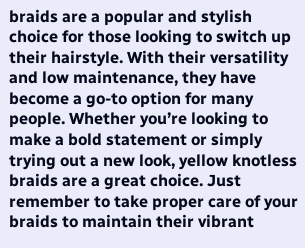braids are a popular and stylish choice for those looking to switch up their hairstyle. With their versatility and low maintenance, they have become a go-to option for many people. Whether you’re looking to make a bold statement or simply trying out a new look, yellow knotless braids are a great choice. Just remember to take proper care of your braids to maintain their vibrant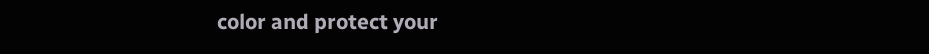color and protect your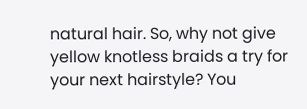natural hair. So, why not give yellow knotless braids a try for your next hairstyle? You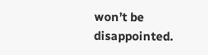won’t be disappointed.